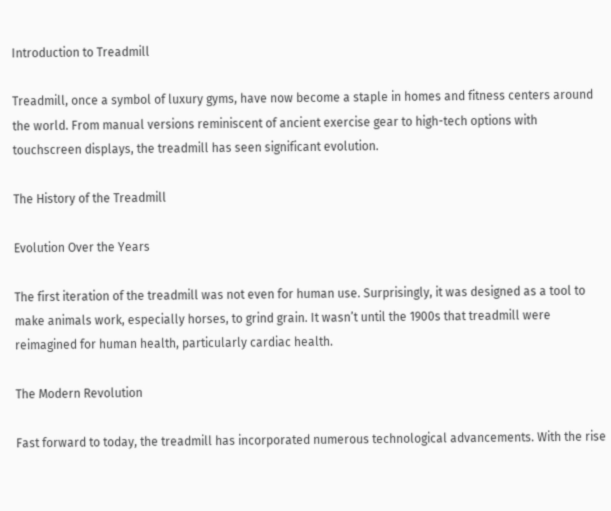Introduction to Treadmill

Treadmill, once a symbol of luxury gyms, have now become a staple in homes and fitness centers around the world. From manual versions reminiscent of ancient exercise gear to high-tech options with touchscreen displays, the treadmill has seen significant evolution.

The History of the Treadmill

Evolution Over the Years

The first iteration of the treadmill was not even for human use. Surprisingly, it was designed as a tool to make animals work, especially horses, to grind grain. It wasn’t until the 1900s that treadmill were reimagined for human health, particularly cardiac health.

The Modern Revolution

Fast forward to today, the treadmill has incorporated numerous technological advancements. With the rise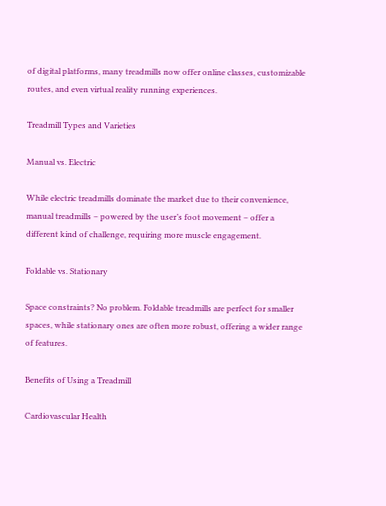of digital platforms, many treadmills now offer online classes, customizable routes, and even virtual reality running experiences.

Treadmill Types and Varieties

Manual vs. Electric

While electric treadmills dominate the market due to their convenience, manual treadmills – powered by the user’s foot movement – offer a different kind of challenge, requiring more muscle engagement.

Foldable vs. Stationary

Space constraints? No problem. Foldable treadmills are perfect for smaller spaces, while stationary ones are often more robust, offering a wider range of features.

Benefits of Using a Treadmill

Cardiovascular Health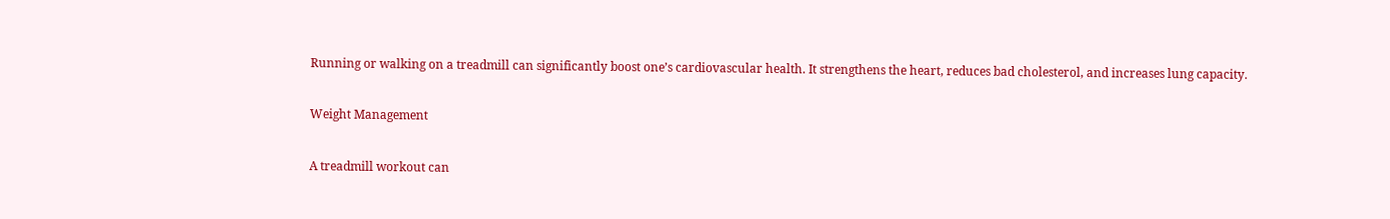Running or walking on a treadmill can significantly boost one’s cardiovascular health. It strengthens the heart, reduces bad cholesterol, and increases lung capacity.

Weight Management

A treadmill workout can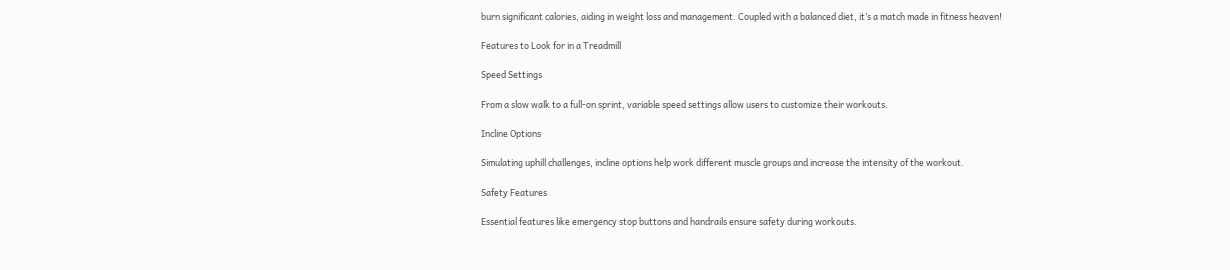burn significant calories, aiding in weight loss and management. Coupled with a balanced diet, it’s a match made in fitness heaven!

Features to Look for in a Treadmill

Speed Settings

From a slow walk to a full-on sprint, variable speed settings allow users to customize their workouts.

Incline Options

Simulating uphill challenges, incline options help work different muscle groups and increase the intensity of the workout.

Safety Features

Essential features like emergency stop buttons and handrails ensure safety during workouts.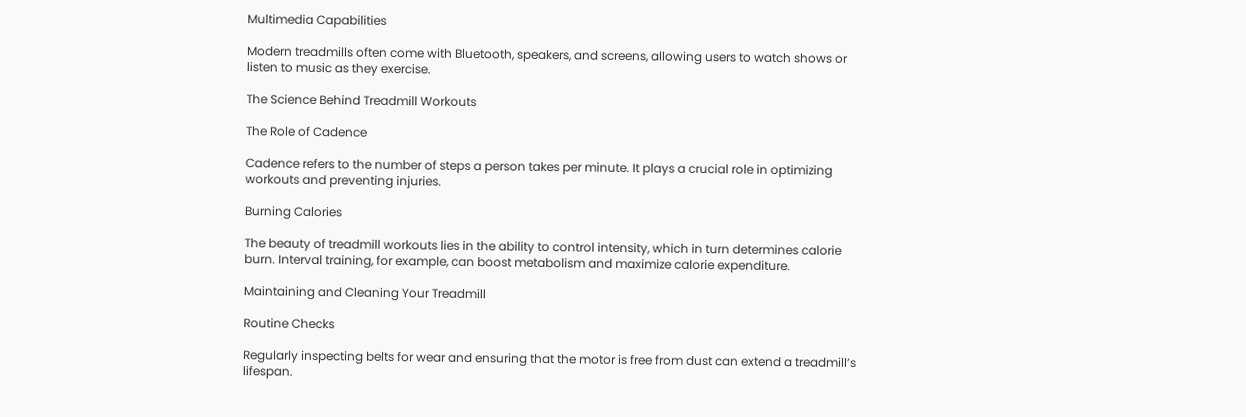Multimedia Capabilities

Modern treadmills often come with Bluetooth, speakers, and screens, allowing users to watch shows or listen to music as they exercise.

The Science Behind Treadmill Workouts

The Role of Cadence

Cadence refers to the number of steps a person takes per minute. It plays a crucial role in optimizing workouts and preventing injuries.

Burning Calories

The beauty of treadmill workouts lies in the ability to control intensity, which in turn determines calorie burn. Interval training, for example, can boost metabolism and maximize calorie expenditure.

Maintaining and Cleaning Your Treadmill

Routine Checks

Regularly inspecting belts for wear and ensuring that the motor is free from dust can extend a treadmill’s lifespan.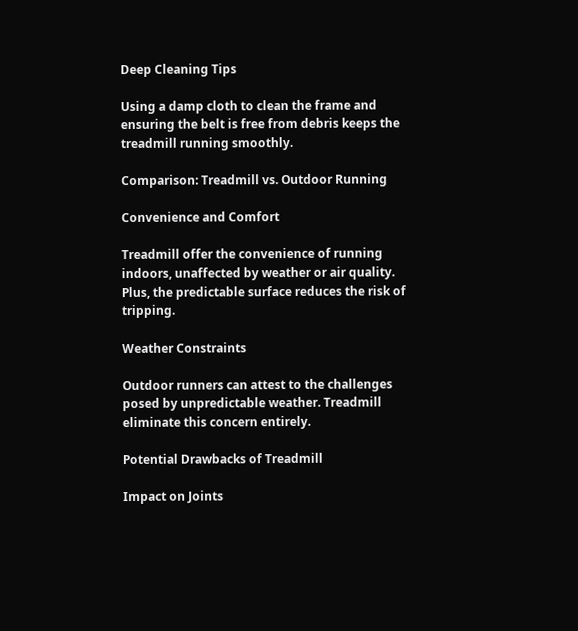Deep Cleaning Tips

Using a damp cloth to clean the frame and ensuring the belt is free from debris keeps the treadmill running smoothly.

Comparison: Treadmill vs. Outdoor Running

Convenience and Comfort

Treadmill offer the convenience of running indoors, unaffected by weather or air quality. Plus, the predictable surface reduces the risk of tripping.

Weather Constraints

Outdoor runners can attest to the challenges posed by unpredictable weather. Treadmill eliminate this concern entirely.

Potential Drawbacks of Treadmill

Impact on Joints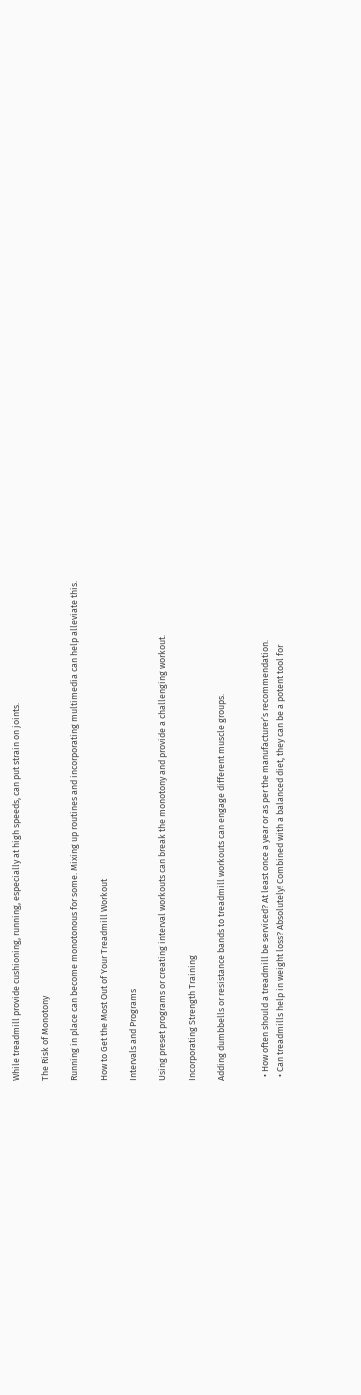While treadmill provide cushioning, running, especially at high speeds, can put strain on joints.

The Risk of Monotony

Running in place can become monotonous for some. Mixing up routines and incorporating multimedia can help alleviate this.

How to Get the Most Out of Your Treadmill Workout

Intervals and Programs

Using preset programs or creating interval workouts can break the monotony and provide a challenging workout.

Incorporating Strength Training

Adding dumbbells or resistance bands to treadmill workouts can engage different muscle groups.


  • How often should a treadmill be serviced? At least once a year or as per the manufacturer’s recommendation.
  • Can treadmills help in weight loss? Absolutely! Combined with a balanced diet, they can be a potent tool for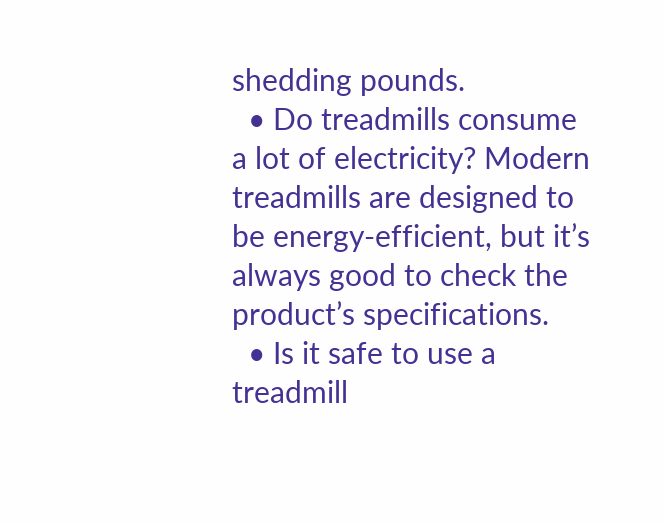shedding pounds.
  • Do treadmills consume a lot of electricity? Modern treadmills are designed to be energy-efficient, but it’s always good to check the product’s specifications.
  • Is it safe to use a treadmill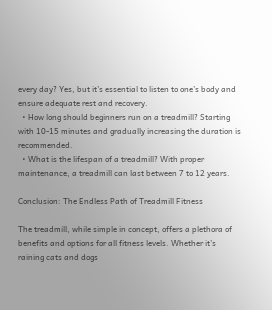every day? Yes, but it’s essential to listen to one’s body and ensure adequate rest and recovery.
  • How long should beginners run on a treadmill? Starting with 10-15 minutes and gradually increasing the duration is recommended.
  • What is the lifespan of a treadmill? With proper maintenance, a treadmill can last between 7 to 12 years.

Conclusion: The Endless Path of Treadmill Fitness

The treadmill, while simple in concept, offers a plethora of benefits and options for all fitness levels. Whether it’s raining cats and dogs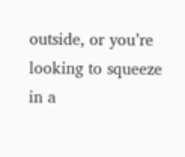outside, or you’re looking to squeeze in a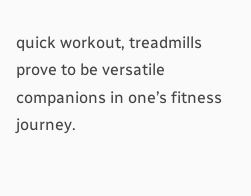quick workout, treadmills prove to be versatile companions in one’s fitness journey.